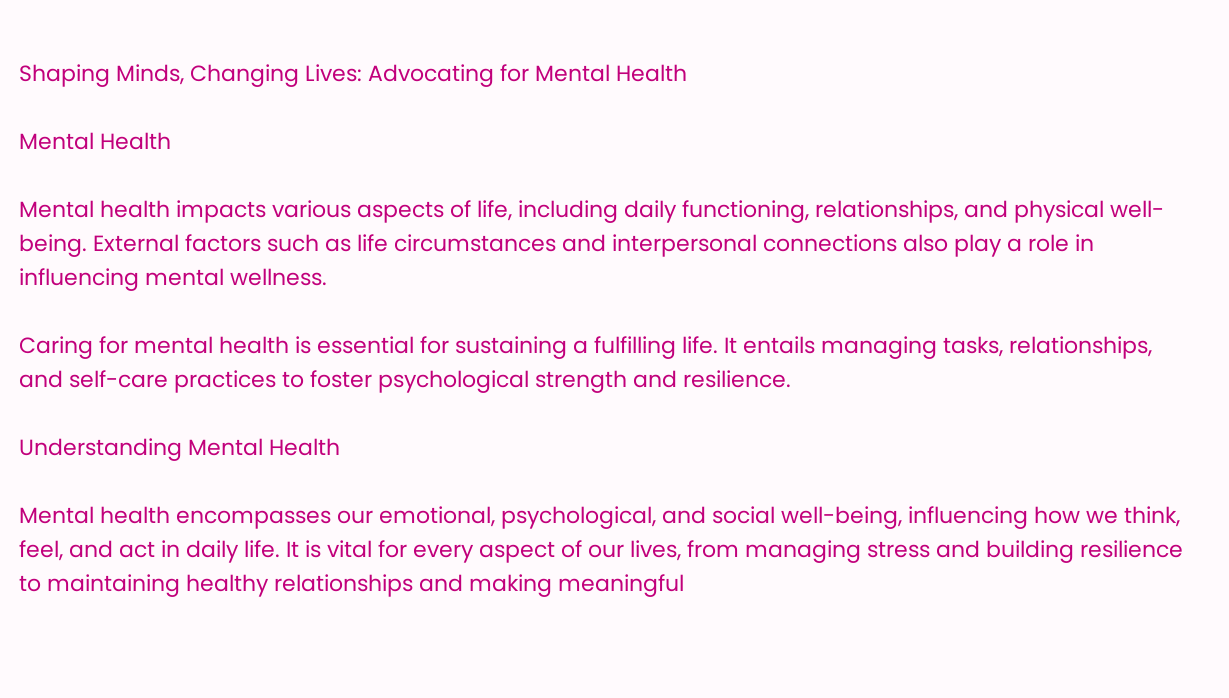Shaping Minds, Changing Lives: Advocating for Mental Health

Mental Health

Mental health impacts various aspects of life, including daily functioning, relationships, and physical well-being. External factors such as life circumstances and interpersonal connections also play a role in influencing mental wellness.

Caring for mental health is essential for sustaining a fulfilling life. It entails managing tasks, relationships, and self-care practices to foster psychological strength and resilience.

Understanding Mental Health

Mental health encompasses our emotional, psychological, and social well-being, influencing how we think, feel, and act in daily life. It is vital for every aspect of our lives, from managing stress and building resilience to maintaining healthy relationships and making meaningful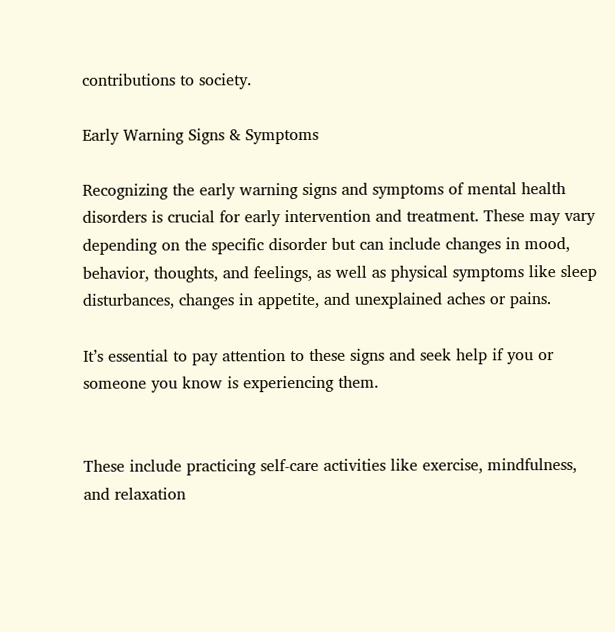contributions to society.

Early Warning Signs & Symptoms

Recognizing the early warning signs and symptoms of mental health disorders is crucial for early intervention and treatment. These may vary depending on the specific disorder but can include changes in mood, behavior, thoughts, and feelings, as well as physical symptoms like sleep disturbances, changes in appetite, and unexplained aches or pains.

It’s essential to pay attention to these signs and seek help if you or someone you know is experiencing them.


These include practicing self-care activities like exercise, mindfulness, and relaxation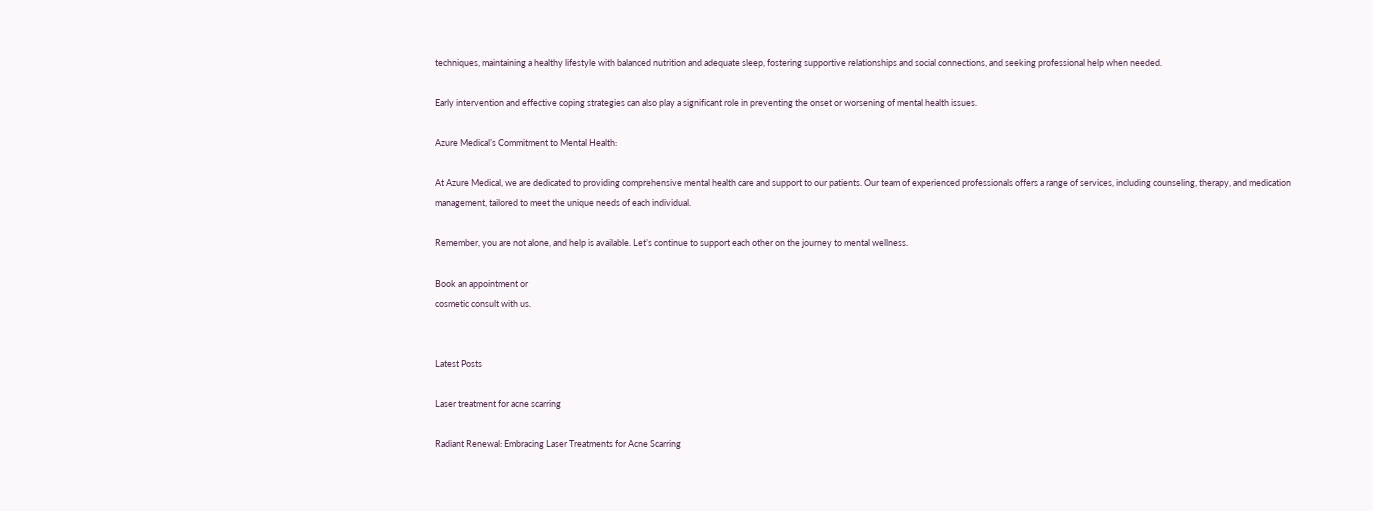techniques, maintaining a healthy lifestyle with balanced nutrition and adequate sleep, fostering supportive relationships and social connections, and seeking professional help when needed.

Early intervention and effective coping strategies can also play a significant role in preventing the onset or worsening of mental health issues.

Azure Medical’s Commitment to Mental Health:

At Azure Medical, we are dedicated to providing comprehensive mental health care and support to our patients. Our team of experienced professionals offers a range of services, including counseling, therapy, and medication management, tailored to meet the unique needs of each individual.

Remember, you are not alone, and help is available. Let’s continue to support each other on the journey to mental wellness.

Book an appointment or
cosmetic consult with us.


Latest Posts

Laser treatment for acne scarring

Radiant Renewal: Embracing Laser Treatments for Acne Scarring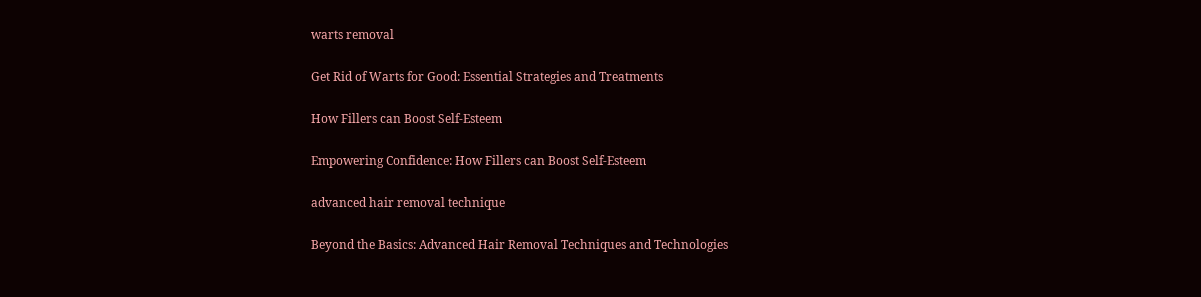warts removal

Get Rid of Warts for Good: Essential Strategies and Treatments

How Fillers can Boost Self-Esteem

Empowering Confidence: How Fillers can Boost Self-Esteem

advanced hair removal technique

Beyond the Basics: Advanced Hair Removal Techniques and Technologies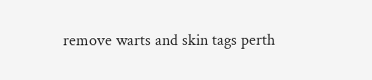remove warts and skin tags perth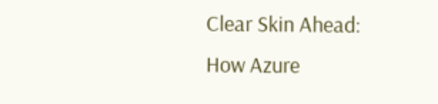Clear Skin Ahead: How Azure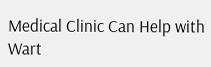Medical Clinic Can Help with Wart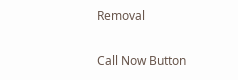Removal

Call Now Button